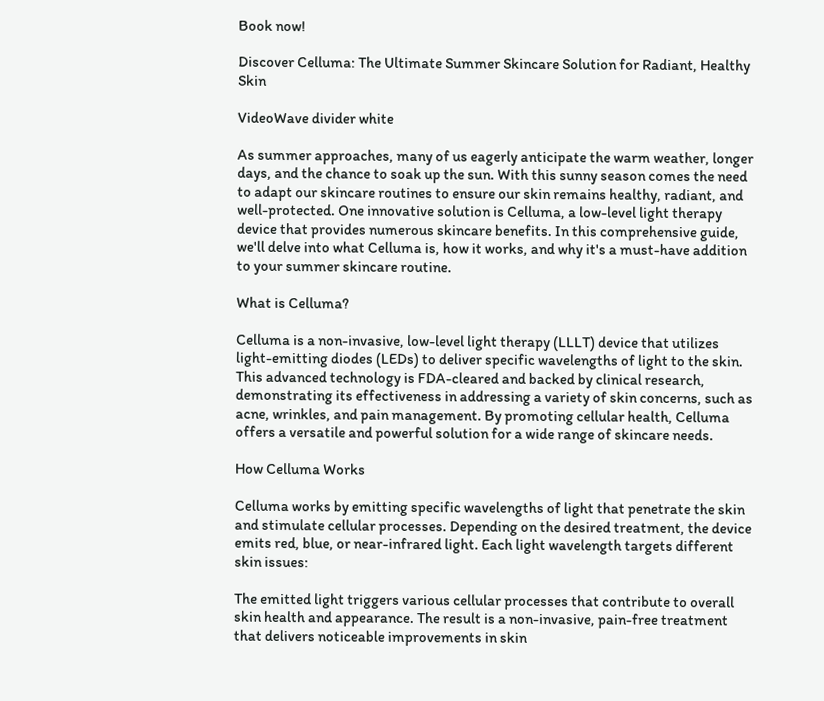Book now!

Discover Celluma: The Ultimate Summer Skincare Solution for Radiant, Healthy Skin

VideoWave divider white

As summer approaches, many of us eagerly anticipate the warm weather, longer days, and the chance to soak up the sun. With this sunny season comes the need to adapt our skincare routines to ensure our skin remains healthy, radiant, and well-protected. One innovative solution is Celluma, a low-level light therapy device that provides numerous skincare benefits. In this comprehensive guide, we'll delve into what Celluma is, how it works, and why it's a must-have addition to your summer skincare routine.

What is Celluma?

Celluma is a non-invasive, low-level light therapy (LLLT) device that utilizes light-emitting diodes (LEDs) to deliver specific wavelengths of light to the skin. This advanced technology is FDA-cleared and backed by clinical research, demonstrating its effectiveness in addressing a variety of skin concerns, such as acne, wrinkles, and pain management. By promoting cellular health, Celluma offers a versatile and powerful solution for a wide range of skincare needs.

How Celluma Works

Celluma works by emitting specific wavelengths of light that penetrate the skin and stimulate cellular processes. Depending on the desired treatment, the device emits red, blue, or near-infrared light. Each light wavelength targets different skin issues:

The emitted light triggers various cellular processes that contribute to overall skin health and appearance. The result is a non-invasive, pain-free treatment that delivers noticeable improvements in skin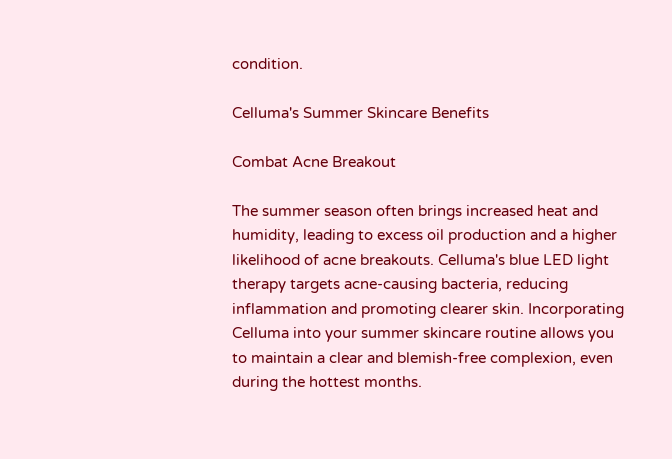condition.

Celluma's Summer Skincare Benefits

Combat Acne Breakout

The summer season often brings increased heat and humidity, leading to excess oil production and a higher likelihood of acne breakouts. Celluma's blue LED light therapy targets acne-causing bacteria, reducing inflammation and promoting clearer skin. Incorporating Celluma into your summer skincare routine allows you to maintain a clear and blemish-free complexion, even during the hottest months.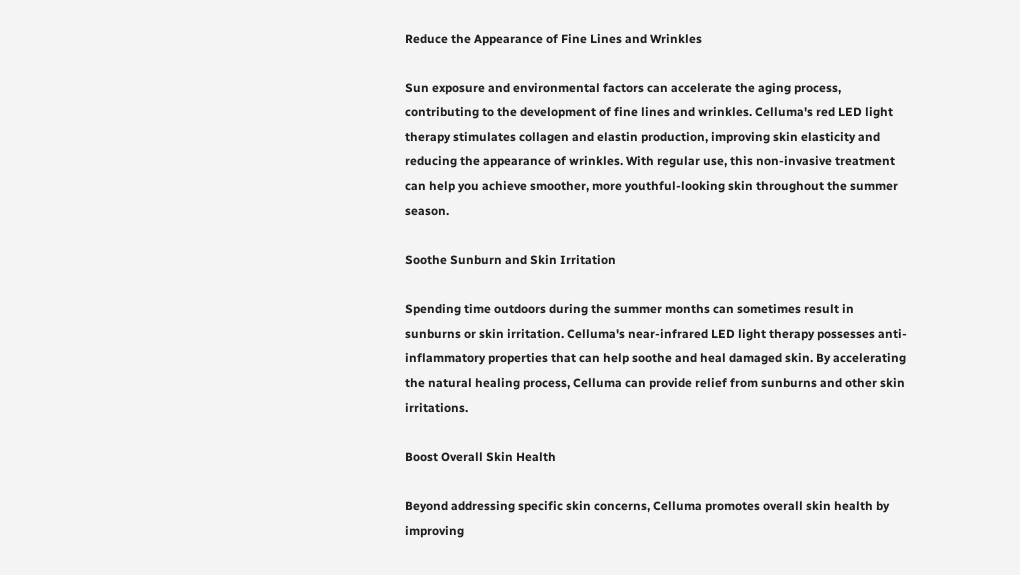Reduce the Appearance of Fine Lines and Wrinkles

Sun exposure and environmental factors can accelerate the aging process, contributing to the development of fine lines and wrinkles. Celluma's red LED light therapy stimulates collagen and elastin production, improving skin elasticity and reducing the appearance of wrinkles. With regular use, this non-invasive treatment can help you achieve smoother, more youthful-looking skin throughout the summer season.

Soothe Sunburn and Skin Irritation

Spending time outdoors during the summer months can sometimes result in sunburns or skin irritation. Celluma's near-infrared LED light therapy possesses anti-inflammatory properties that can help soothe and heal damaged skin. By accelerating the natural healing process, Celluma can provide relief from sunburns and other skin irritations.

Boost Overall Skin Health

Beyond addressing specific skin concerns, Celluma promotes overall skin health by improving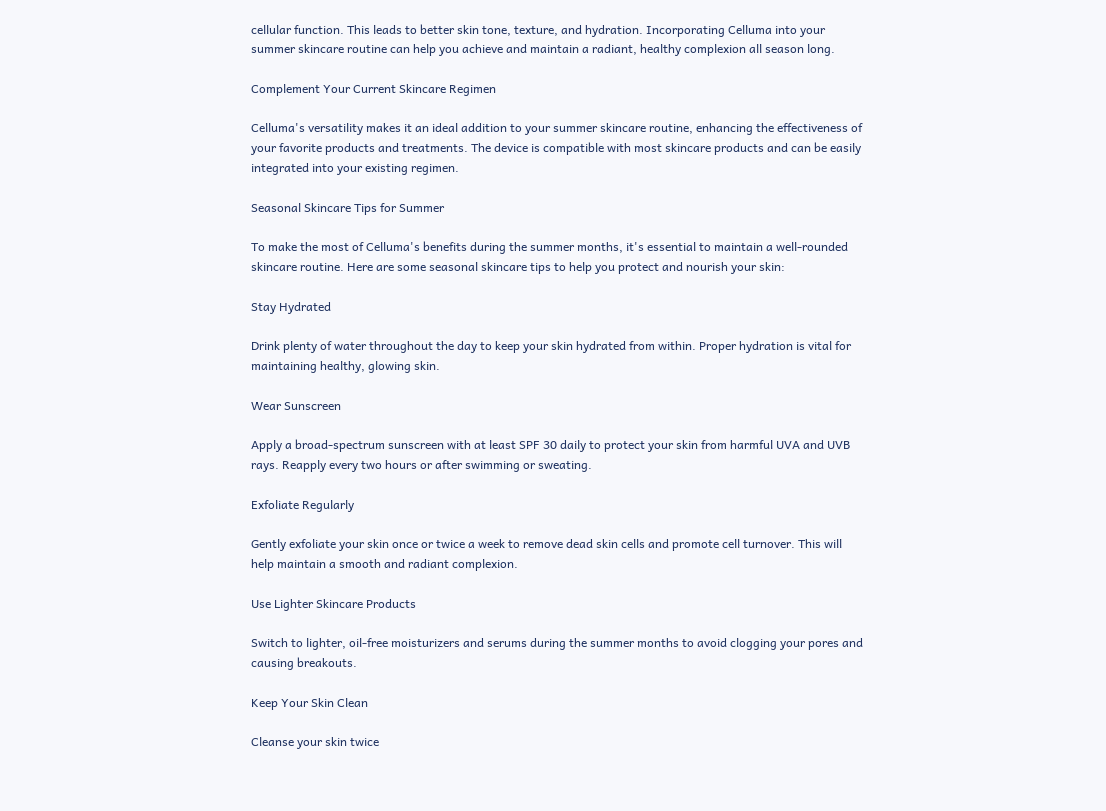cellular function. This leads to better skin tone, texture, and hydration. Incorporating Celluma into your summer skincare routine can help you achieve and maintain a radiant, healthy complexion all season long.

Complement Your Current Skincare Regimen

Celluma's versatility makes it an ideal addition to your summer skincare routine, enhancing the effectiveness of your favorite products and treatments. The device is compatible with most skincare products and can be easily integrated into your existing regimen.

Seasonal Skincare Tips for Summer

To make the most of Celluma's benefits during the summer months, it's essential to maintain a well-rounded skincare routine. Here are some seasonal skincare tips to help you protect and nourish your skin:

Stay Hydrated

Drink plenty of water throughout the day to keep your skin hydrated from within. Proper hydration is vital for maintaining healthy, glowing skin.

Wear Sunscreen

Apply a broad-spectrum sunscreen with at least SPF 30 daily to protect your skin from harmful UVA and UVB rays. Reapply every two hours or after swimming or sweating.

Exfoliate Regularly

Gently exfoliate your skin once or twice a week to remove dead skin cells and promote cell turnover. This will help maintain a smooth and radiant complexion.

Use Lighter Skincare Products

Switch to lighter, oil-free moisturizers and serums during the summer months to avoid clogging your pores and causing breakouts.

Keep Your Skin Clean

Cleanse your skin twice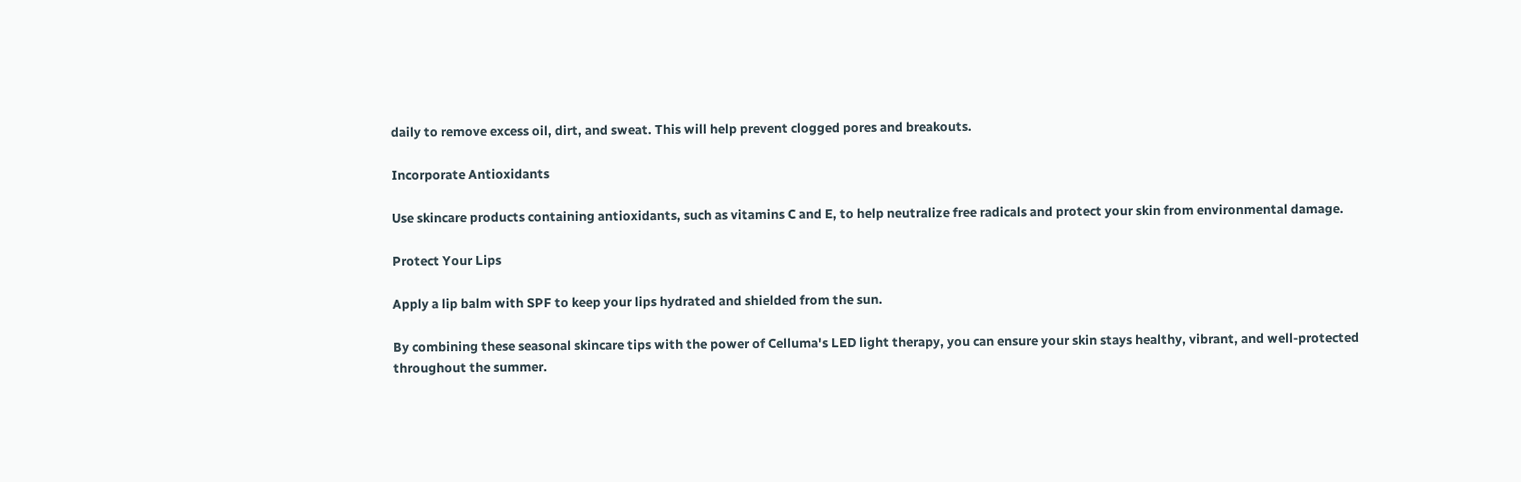daily to remove excess oil, dirt, and sweat. This will help prevent clogged pores and breakouts.

Incorporate Antioxidants

Use skincare products containing antioxidants, such as vitamins C and E, to help neutralize free radicals and protect your skin from environmental damage.

Protect Your Lips

Apply a lip balm with SPF to keep your lips hydrated and shielded from the sun.

By combining these seasonal skincare tips with the power of Celluma's LED light therapy, you can ensure your skin stays healthy, vibrant, and well-protected throughout the summer.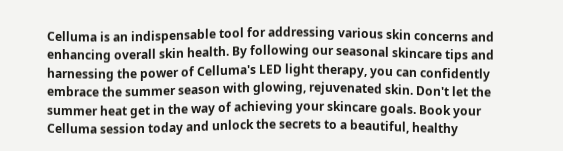Celluma is an indispensable tool for addressing various skin concerns and enhancing overall skin health. By following our seasonal skincare tips and harnessing the power of Celluma's LED light therapy, you can confidently embrace the summer season with glowing, rejuvenated skin. Don't let the summer heat get in the way of achieving your skincare goals. Book your Celluma session today and unlock the secrets to a beautiful, healthy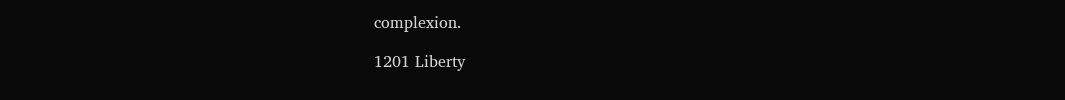complexion.

1201 Liberty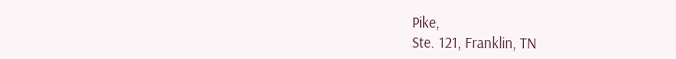Pike,
Ste. 121, Franklin, TN